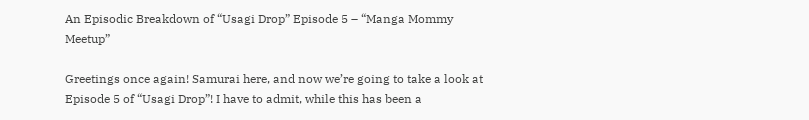An Episodic Breakdown of “Usagi Drop” Episode 5 – “Manga Mommy Meetup”

Greetings once again! Samurai here, and now we’re going to take a look at Episode 5 of “Usagi Drop”! I have to admit, while this has been a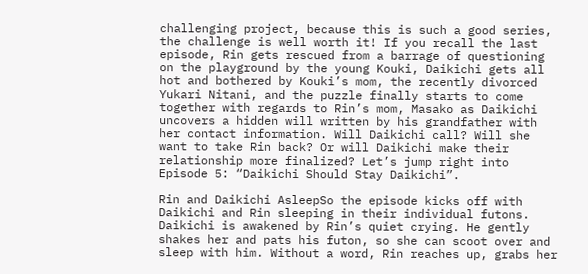challenging project, because this is such a good series, the challenge is well worth it! If you recall the last episode, Rin gets rescued from a barrage of questioning on the playground by the young Kouki, Daikichi gets all hot and bothered by Kouki’s mom, the recently divorced Yukari Nitani, and the puzzle finally starts to come together with regards to Rin’s mom, Masako as Daikichi uncovers a hidden will written by his grandfather with her contact information. Will Daikichi call? Will she want to take Rin back? Or will Daikichi make their relationship more finalized? Let’s jump right into Episode 5: “Daikichi Should Stay Daikichi”.

Rin and Daikichi AsleepSo the episode kicks off with Daikichi and Rin sleeping in their individual futons. Daikichi is awakened by Rin’s quiet crying. He gently shakes her and pats his futon, so she can scoot over and sleep with him. Without a word, Rin reaches up, grabs her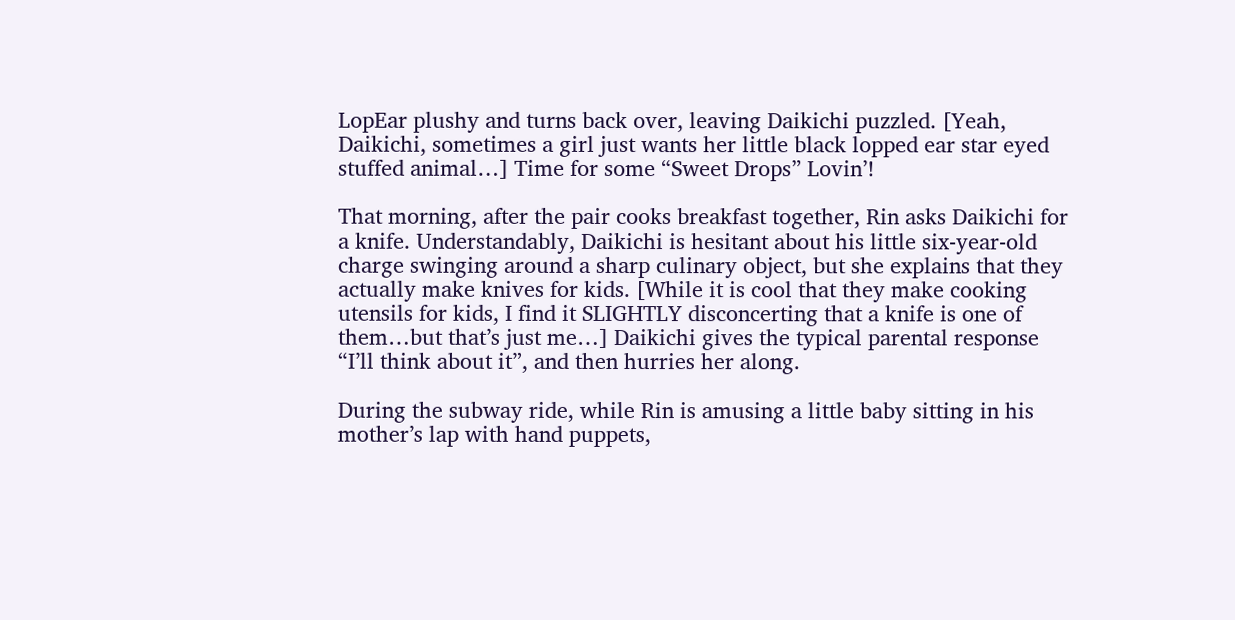LopEar plushy and turns back over, leaving Daikichi puzzled. [Yeah, Daikichi, sometimes a girl just wants her little black lopped ear star eyed stuffed animal…] Time for some “Sweet Drops” Lovin’!

That morning, after the pair cooks breakfast together, Rin asks Daikichi for a knife. Understandably, Daikichi is hesitant about his little six-year-old charge swinging around a sharp culinary object, but she explains that they actually make knives for kids. [While it is cool that they make cooking utensils for kids, I find it SLIGHTLY disconcerting that a knife is one of them…but that’s just me…] Daikichi gives the typical parental response “I’ll think about it”, and then hurries her along.

During the subway ride, while Rin is amusing a little baby sitting in his mother’s lap with hand puppets,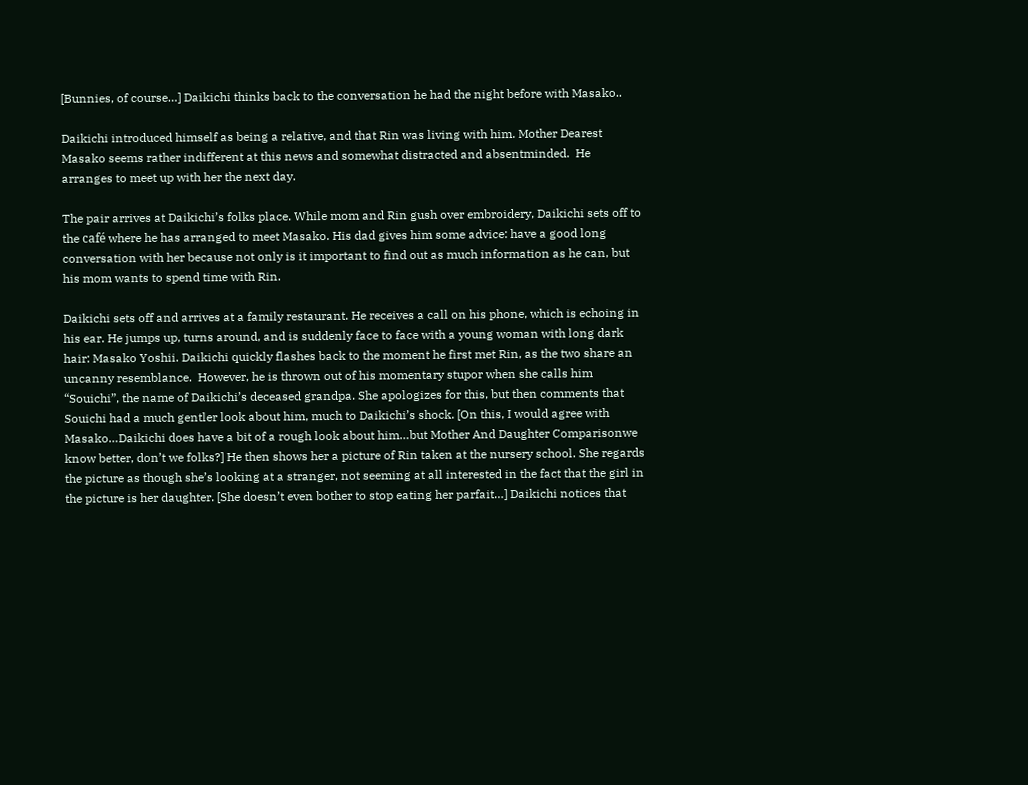[Bunnies, of course…] Daikichi thinks back to the conversation he had the night before with Masako..

Daikichi introduced himself as being a relative, and that Rin was living with him. Mother Dearest Masako seems rather indifferent at this news and somewhat distracted and absentminded.  He arranges to meet up with her the next day.

The pair arrives at Daikichi’s folks place. While mom and Rin gush over embroidery, Daikichi sets off to the café where he has arranged to meet Masako. His dad gives him some advice: have a good long conversation with her because not only is it important to find out as much information as he can, but his mom wants to spend time with Rin.

Daikichi sets off and arrives at a family restaurant. He receives a call on his phone, which is echoing in his ear. He jumps up, turns around, and is suddenly face to face with a young woman with long dark hair: Masako Yoshii. Daikichi quickly flashes back to the moment he first met Rin, as the two share an uncanny resemblance.  However, he is thrown out of his momentary stupor when she calls him “Souichi”, the name of Daikichi’s deceased grandpa. She apologizes for this, but then comments that Souichi had a much gentler look about him, much to Daikichi’s shock. [On this, I would agree with Masako…Daikichi does have a bit of a rough look about him…but Mother And Daughter Comparisonwe know better, don’t we folks?] He then shows her a picture of Rin taken at the nursery school. She regards the picture as though she’s looking at a stranger, not seeming at all interested in the fact that the girl in the picture is her daughter. [She doesn’t even bother to stop eating her parfait…] Daikichi notices that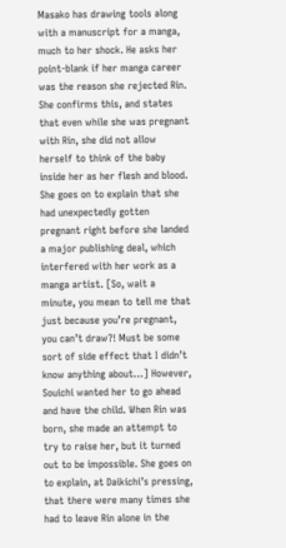Masako has drawing tools along with a manuscript for a manga, much to her shock. He asks her point-blank if her manga career was the reason she rejected Rin. She confirms this, and states that even while she was pregnant with Rin, she did not allow herself to think of the baby inside her as her flesh and blood. She goes on to explain that she had unexpectedly gotten pregnant right before she landed a major publishing deal, which interfered with her work as a manga artist. [So, wait a minute, you mean to tell me that just because you’re pregnant, you can’t draw?! Must be some sort of side effect that I didn’t know anything about…] However, Souichi wanted her to go ahead and have the child. When Rin was born, she made an attempt to try to raise her, but it turned out to be impossible. She goes on to explain, at Daikichi’s pressing, that there were many times she had to leave Rin alone in the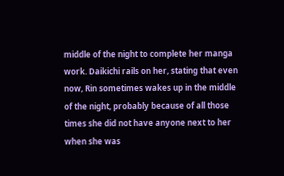middle of the night to complete her manga work. Daikichi rails on her, stating that even now, Rin sometimes wakes up in the middle of the night, probably because of all those times she did not have anyone next to her when she was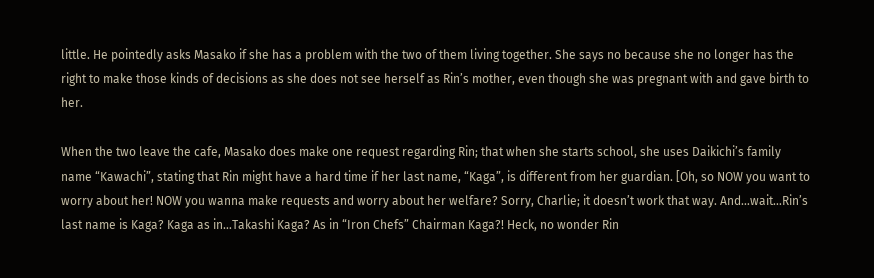little. He pointedly asks Masako if she has a problem with the two of them living together. She says no because she no longer has the right to make those kinds of decisions as she does not see herself as Rin’s mother, even though she was pregnant with and gave birth to her.

When the two leave the cafe, Masako does make one request regarding Rin; that when she starts school, she uses Daikichi’s family name “Kawachi”, stating that Rin might have a hard time if her last name, “Kaga”, is different from her guardian. [Oh, so NOW you want to worry about her! NOW you wanna make requests and worry about her welfare? Sorry, Charlie; it doesn’t work that way. And…wait…Rin’s last name is Kaga? Kaga as in…Takashi Kaga? As in “Iron Chefs” Chairman Kaga?! Heck, no wonder Rin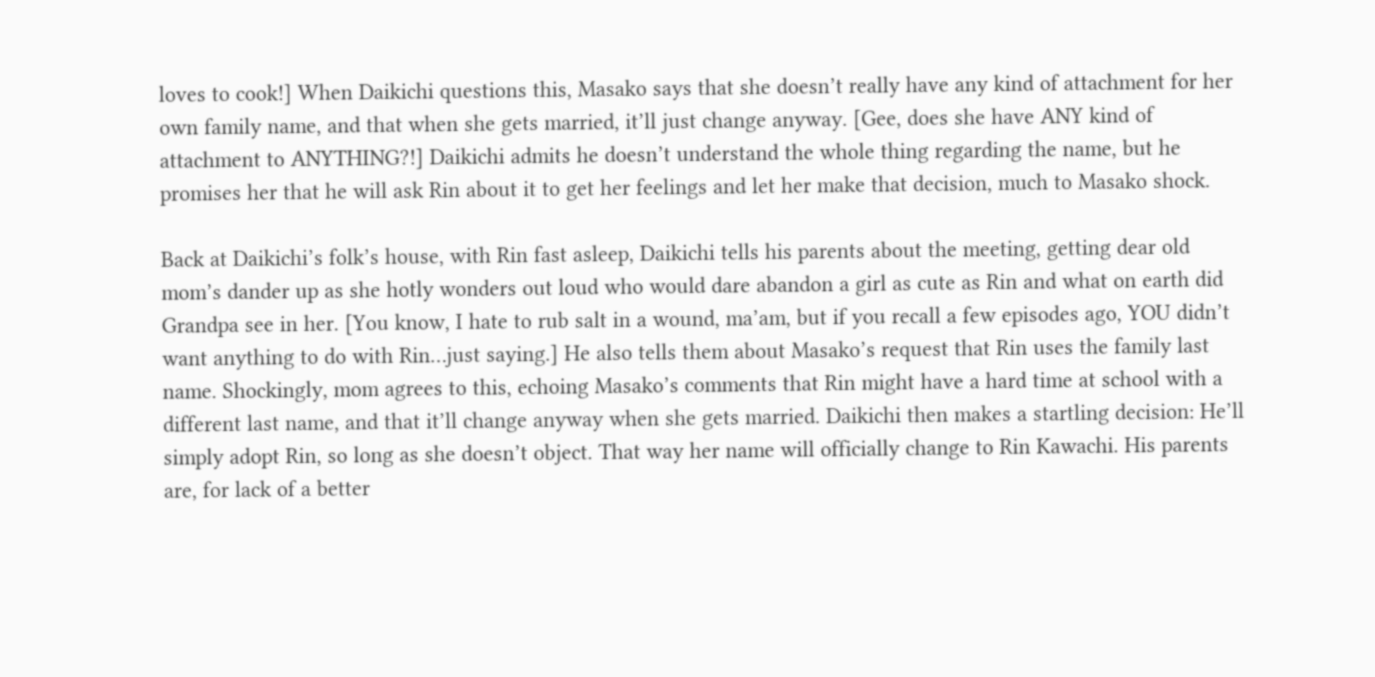loves to cook!] When Daikichi questions this, Masako says that she doesn’t really have any kind of attachment for her own family name, and that when she gets married, it’ll just change anyway. [Gee, does she have ANY kind of attachment to ANYTHING?!] Daikichi admits he doesn’t understand the whole thing regarding the name, but he promises her that he will ask Rin about it to get her feelings and let her make that decision, much to Masako shock.

Back at Daikichi’s folk’s house, with Rin fast asleep, Daikichi tells his parents about the meeting, getting dear old mom’s dander up as she hotly wonders out loud who would dare abandon a girl as cute as Rin and what on earth did Grandpa see in her. [You know, I hate to rub salt in a wound, ma’am, but if you recall a few episodes ago, YOU didn’t want anything to do with Rin…just saying.] He also tells them about Masako’s request that Rin uses the family last name. Shockingly, mom agrees to this, echoing Masako’s comments that Rin might have a hard time at school with a different last name, and that it’ll change anyway when she gets married. Daikichi then makes a startling decision: He’ll simply adopt Rin, so long as she doesn’t object. That way her name will officially change to Rin Kawachi. His parents are, for lack of a better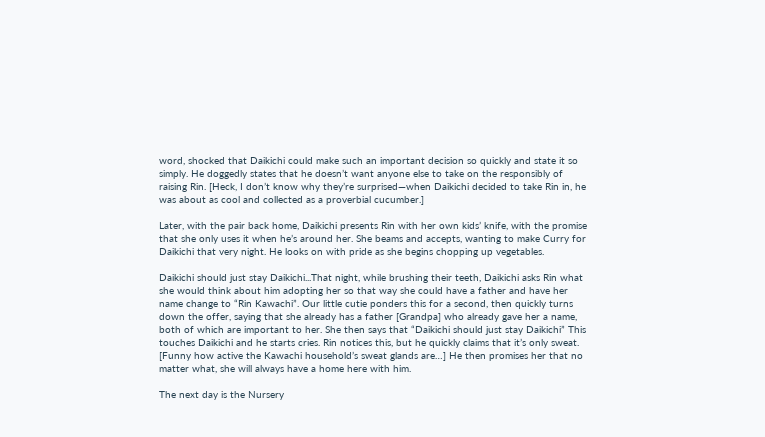word, shocked that Daikichi could make such an important decision so quickly and state it so simply. He doggedly states that he doesn’t want anyone else to take on the responsibly of raising Rin. [Heck, I don’t know why they’re surprised—when Daikichi decided to take Rin in, he was about as cool and collected as a proverbial cucumber.]

Later, with the pair back home, Daikichi presents Rin with her own kids’ knife, with the promise that she only uses it when he’s around her. She beams and accepts, wanting to make Curry for Daikichi that very night. He looks on with pride as she begins chopping up vegetables.

Daikichi should just stay Daikichi...That night, while brushing their teeth, Daikichi asks Rin what she would think about him adopting her so that way she could have a father and have her name change to “Rin Kawachi”. Our little cutie ponders this for a second, then quickly turns down the offer, saying that she already has a father [Grandpa] who already gave her a name, both of which are important to her. She then says that “Daikichi should just stay Daikichi” This touches Daikichi and he starts cries. Rin notices this, but he quickly claims that it’s only sweat. [Funny how active the Kawachi household’s sweat glands are…] He then promises her that no matter what, she will always have a home here with him.

The next day is the Nursery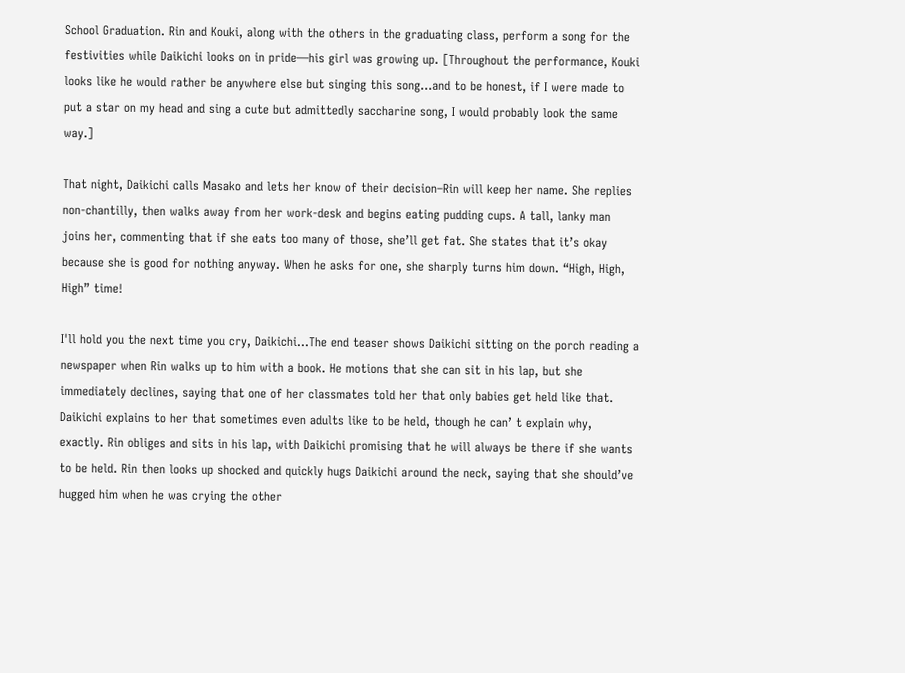School Graduation. Rin and Kouki, along with the others in the graduating class, perform a song for the festivities while Daikichi looks on in pride—his girl was growing up. [Throughout the performance, Kouki looks like he would rather be anywhere else but singing this song…and to be honest, if I were made to put a star on my head and sing a cute but admittedly saccharine song, I would probably look the same way.]

That night, Daikichi calls Masako and lets her know of their decision–Rin will keep her name. She replies non-chantilly, then walks away from her work-desk and begins eating pudding cups. A tall, lanky man joins her, commenting that if she eats too many of those, she’ll get fat. She states that it’s okay because she is good for nothing anyway. When he asks for one, she sharply turns him down. “High, High, High” time!

I'll hold you the next time you cry, Daikichi...The end teaser shows Daikichi sitting on the porch reading a newspaper when Rin walks up to him with a book. He motions that she can sit in his lap, but she immediately declines, saying that one of her classmates told her that only babies get held like that. Daikichi explains to her that sometimes even adults like to be held, though he can’ t explain why, exactly. Rin obliges and sits in his lap, with Daikichi promising that he will always be there if she wants to be held. Rin then looks up shocked and quickly hugs Daikichi around the neck, saying that she should’ve hugged him when he was crying the other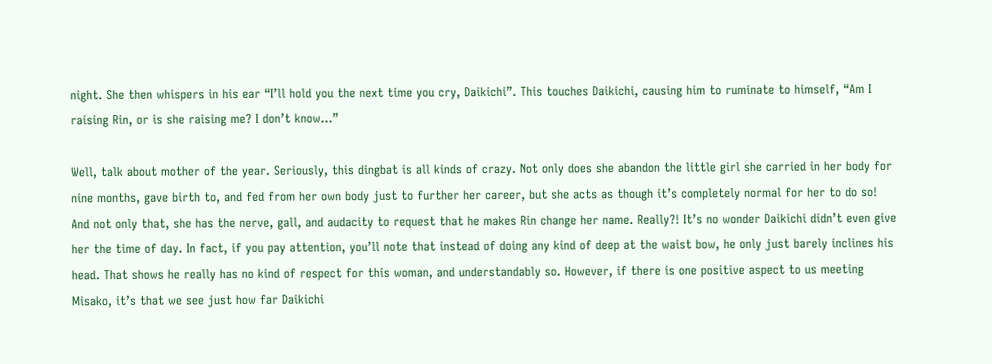night. She then whispers in his ear “I’ll hold you the next time you cry, Daikichi”. This touches Daikichi, causing him to ruminate to himself, “Am I raising Rin, or is she raising me? I don’t know…”

Well, talk about mother of the year. Seriously, this dingbat is all kinds of crazy. Not only does she abandon the little girl she carried in her body for nine months, gave birth to, and fed from her own body just to further her career, but she acts as though it’s completely normal for her to do so! And not only that, she has the nerve, gall, and audacity to request that he makes Rin change her name. Really?! It’s no wonder Daikichi didn’t even give her the time of day. In fact, if you pay attention, you’ll note that instead of doing any kind of deep at the waist bow, he only just barely inclines his head. That shows he really has no kind of respect for this woman, and understandably so. However, if there is one positive aspect to us meeting Misako, it’s that we see just how far Daikichi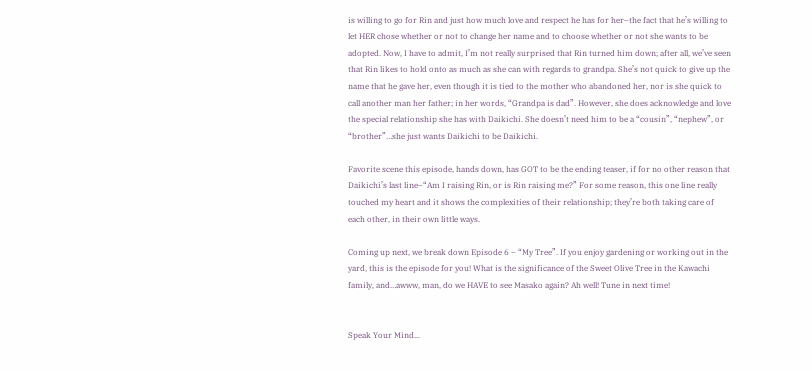is willing to go for Rin and just how much love and respect he has for her–the fact that he’s willing to let HER chose whether or not to change her name and to choose whether or not she wants to be adopted. Now, I have to admit, I’m not really surprised that Rin turned him down; after all, we’ve seen that Rin likes to hold onto as much as she can with regards to grandpa. She’s not quick to give up the name that he gave her, even though it is tied to the mother who abandoned her, nor is she quick to call another man her father; in her words, “Grandpa is dad”. However, she does acknowledge and love the special relationship she has with Daikichi. She doesn’t need him to be a “cousin”, “nephew”, or “brother”…she just wants Daikichi to be Daikichi.

Favorite scene this episode, hands down, has GOT to be the ending teaser, if for no other reason that Daikichi’s last line–“Am I raising Rin, or is Rin raising me?” For some reason, this one line really touched my heart and it shows the complexities of their relationship; they’re both taking care of each other, in their own little ways.

Coming up next, we break down Episode 6 – “My Tree”. If you enjoy gardening or working out in the yard, this is the episode for you! What is the significance of the Sweet Olive Tree in the Kawachi family, and…awww, man, do we HAVE to see Masako again? Ah well! Tune in next time!


Speak Your Mind...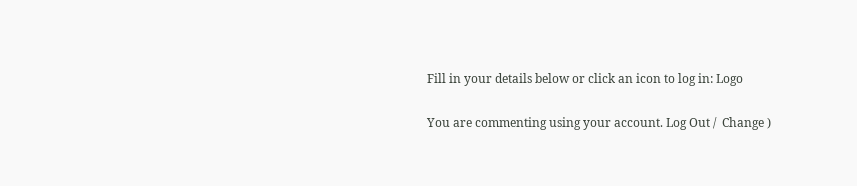Fill in your details below or click an icon to log in: Logo

You are commenting using your account. Log Out /  Change )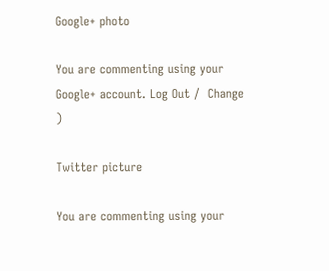Google+ photo

You are commenting using your Google+ account. Log Out /  Change )

Twitter picture

You are commenting using your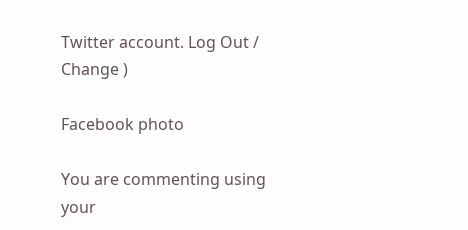Twitter account. Log Out /  Change )

Facebook photo

You are commenting using your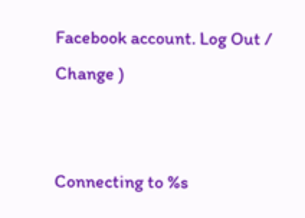Facebook account. Log Out /  Change )


Connecting to %s